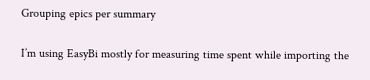Grouping epics per summary

I’m using EasyBi mostly for measuring time spent while importing the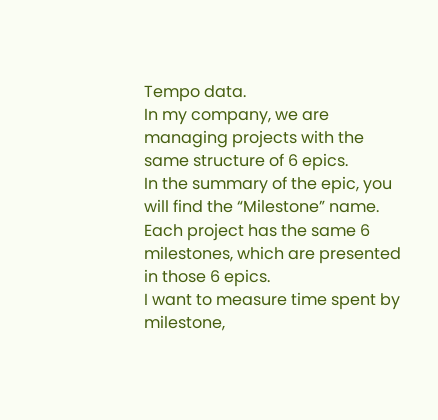Tempo data.
In my company, we are managing projects with the same structure of 6 epics.
In the summary of the epic, you will find the “Milestone” name.
Each project has the same 6 milestones, which are presented in those 6 epics.
I want to measure time spent by milestone,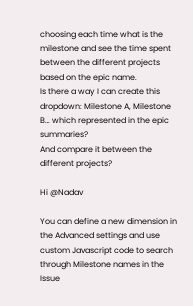choosing each time what is the milestone and see the time spent between the different projects based on the epic name.
Is there a way I can create this dropdown: Milestone A, Milestone B… which represented in the epic summaries?
And compare it between the different projects?

Hi @Nadav

You can define a new dimension in the Advanced settings and use custom Javascript code to search through Milestone names in the Issue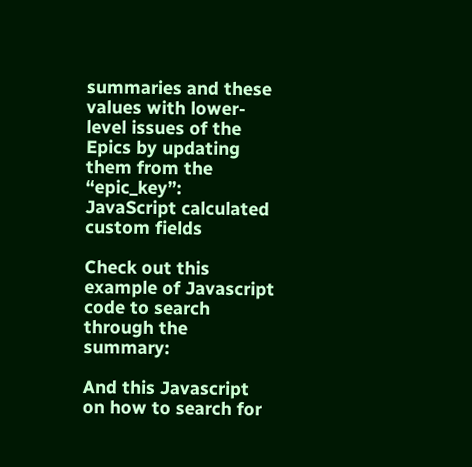summaries and these values with lower-level issues of the Epics by updating them from the “epic_key”: JavaScript calculated custom fields

Check out this example of Javascript code to search through the summary:

And this Javascript on how to search for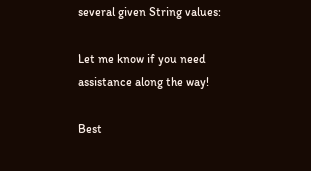several given String values:

Let me know if you need assistance along the way!

Best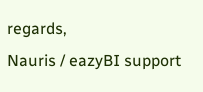regards,
Nauris / eazyBI support